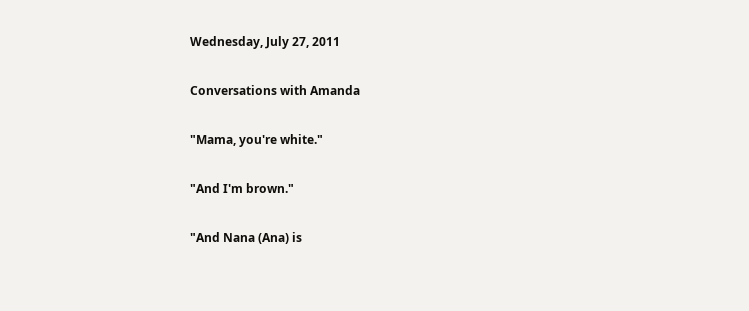Wednesday, July 27, 2011

Conversations with Amanda

"Mama, you're white."

"And I'm brown."

"And Nana (Ana) is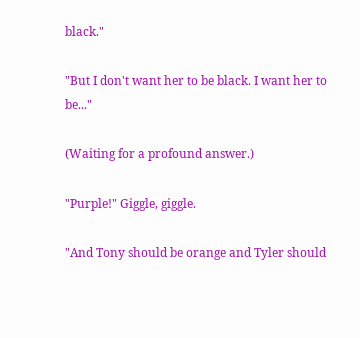black."

"But I don't want her to be black. I want her to be..."

(Waiting for a profound answer.)

"Purple!" Giggle, giggle.

"And Tony should be orange and Tyler should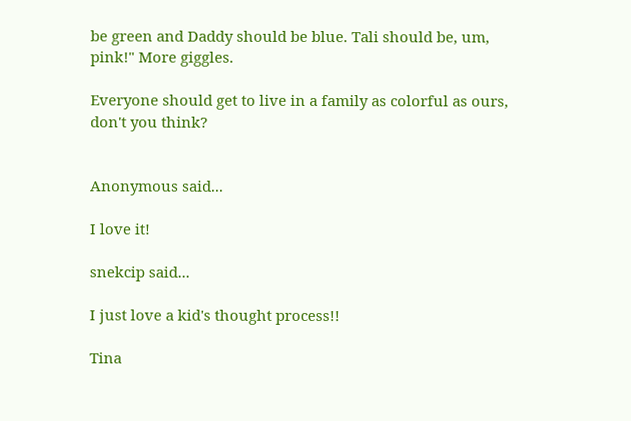be green and Daddy should be blue. Tali should be, um, pink!" More giggles.

Everyone should get to live in a family as colorful as ours, don't you think?


Anonymous said...

I love it!

snekcip said...

I just love a kid's thought process!!

Tina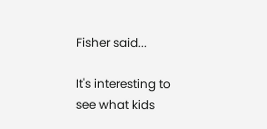Fisher said...

It's interesting to see what kids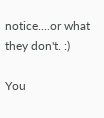notice....or what they don't. :)

You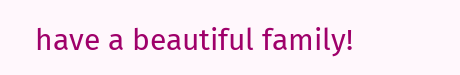have a beautiful family!